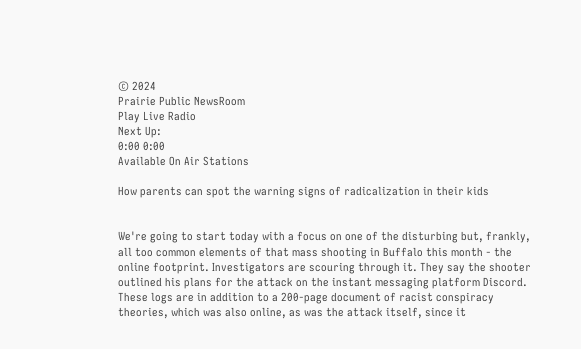© 2024
Prairie Public NewsRoom
Play Live Radio
Next Up:
0:00 0:00
Available On Air Stations

How parents can spot the warning signs of radicalization in their kids


We're going to start today with a focus on one of the disturbing but, frankly, all too common elements of that mass shooting in Buffalo this month - the online footprint. Investigators are scouring through it. They say the shooter outlined his plans for the attack on the instant messaging platform Discord. These logs are in addition to a 200-page document of racist conspiracy theories, which was also online, as was the attack itself, since it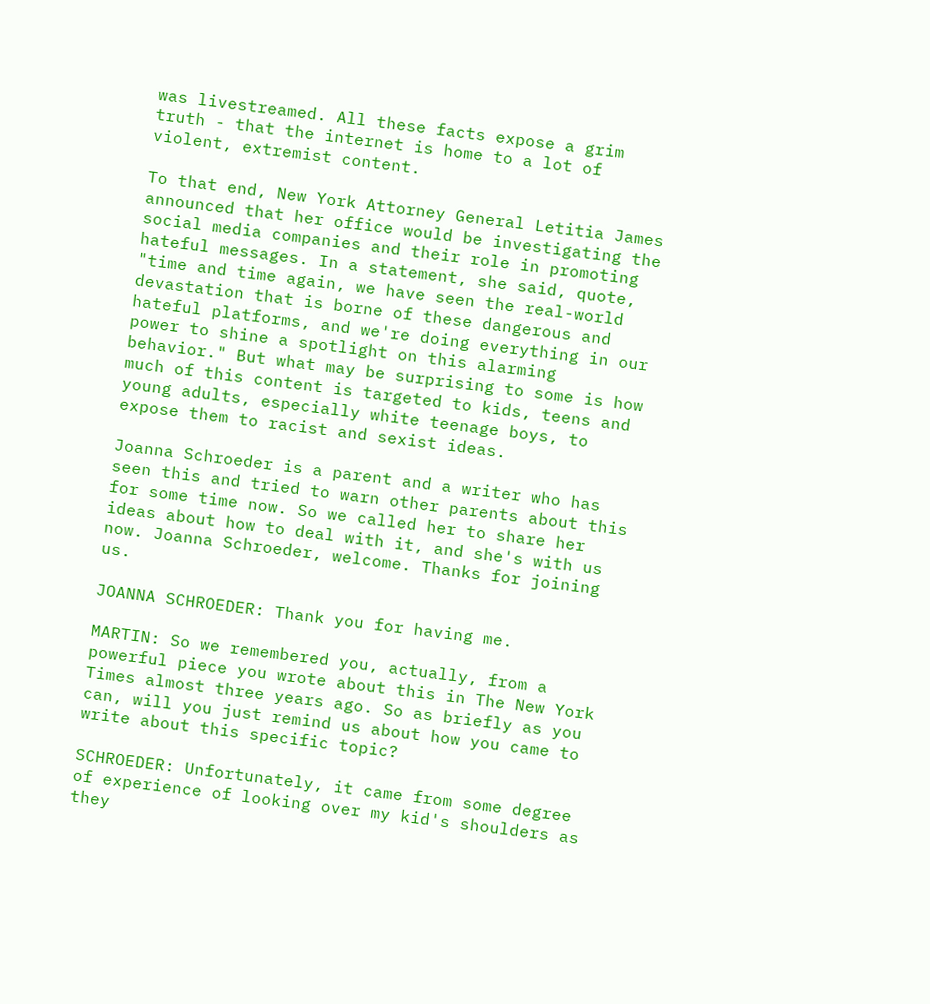was livestreamed. All these facts expose a grim truth - that the internet is home to a lot of violent, extremist content.

To that end, New York Attorney General Letitia James announced that her office would be investigating the social media companies and their role in promoting hateful messages. In a statement, she said, quote, "time and time again, we have seen the real-world devastation that is borne of these dangerous and hateful platforms, and we're doing everything in our power to shine a spotlight on this alarming behavior." But what may be surprising to some is how much of this content is targeted to kids, teens and young adults, especially white teenage boys, to expose them to racist and sexist ideas.

Joanna Schroeder is a parent and a writer who has seen this and tried to warn other parents about this for some time now. So we called her to share her ideas about how to deal with it, and she's with us now. Joanna Schroeder, welcome. Thanks for joining us.

JOANNA SCHROEDER: Thank you for having me.

MARTIN: So we remembered you, actually, from a powerful piece you wrote about this in The New York Times almost three years ago. So as briefly as you can, will you just remind us about how you came to write about this specific topic?

SCHROEDER: Unfortunately, it came from some degree of experience of looking over my kid's shoulders as they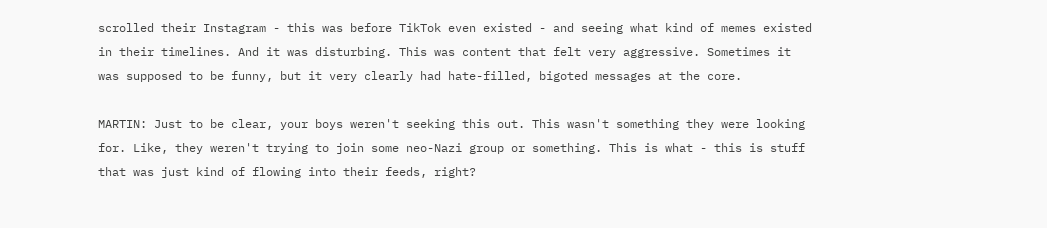scrolled their Instagram - this was before TikTok even existed - and seeing what kind of memes existed in their timelines. And it was disturbing. This was content that felt very aggressive. Sometimes it was supposed to be funny, but it very clearly had hate-filled, bigoted messages at the core.

MARTIN: Just to be clear, your boys weren't seeking this out. This wasn't something they were looking for. Like, they weren't trying to join some neo-Nazi group or something. This is what - this is stuff that was just kind of flowing into their feeds, right?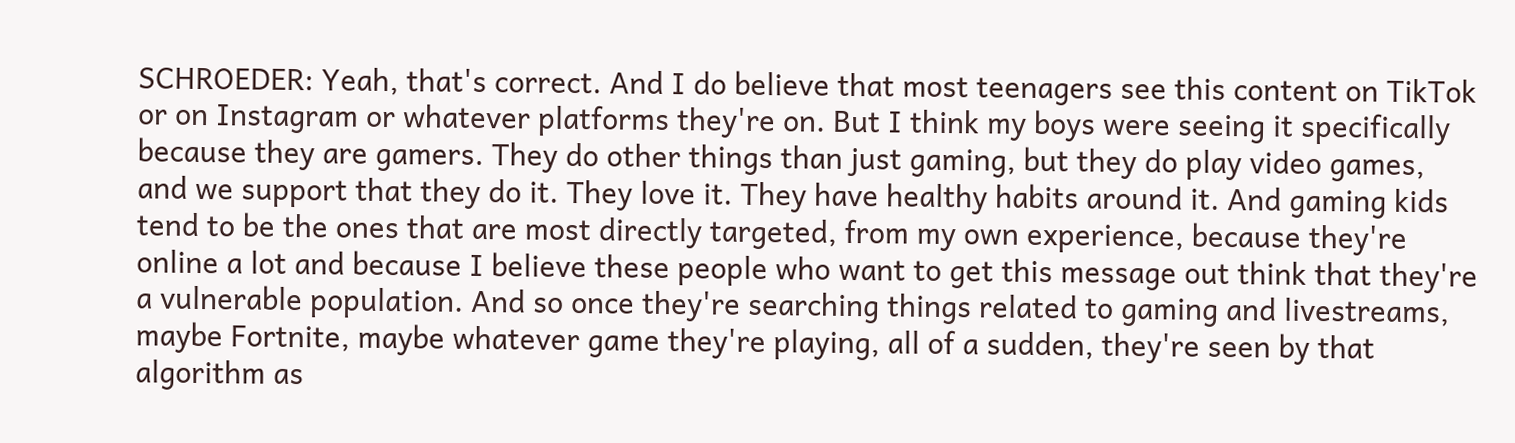SCHROEDER: Yeah, that's correct. And I do believe that most teenagers see this content on TikTok or on Instagram or whatever platforms they're on. But I think my boys were seeing it specifically because they are gamers. They do other things than just gaming, but they do play video games, and we support that they do it. They love it. They have healthy habits around it. And gaming kids tend to be the ones that are most directly targeted, from my own experience, because they're online a lot and because I believe these people who want to get this message out think that they're a vulnerable population. And so once they're searching things related to gaming and livestreams, maybe Fortnite, maybe whatever game they're playing, all of a sudden, they're seen by that algorithm as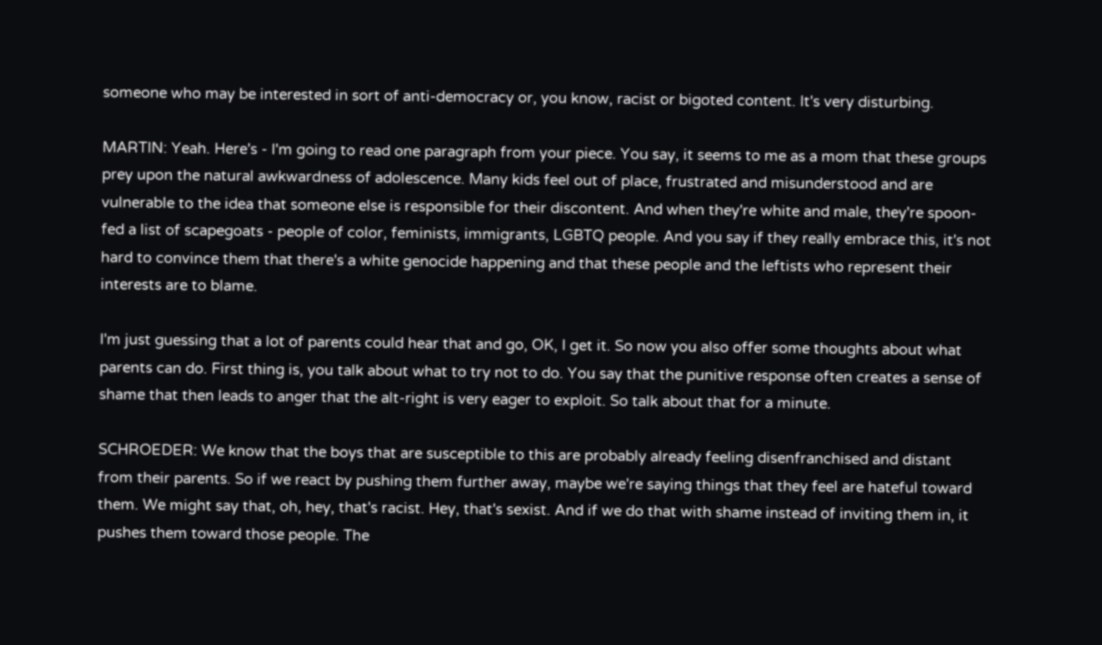someone who may be interested in sort of anti-democracy or, you know, racist or bigoted content. It's very disturbing.

MARTIN: Yeah. Here's - I'm going to read one paragraph from your piece. You say, it seems to me as a mom that these groups prey upon the natural awkwardness of adolescence. Many kids feel out of place, frustrated and misunderstood and are vulnerable to the idea that someone else is responsible for their discontent. And when they're white and male, they're spoon-fed a list of scapegoats - people of color, feminists, immigrants, LGBTQ people. And you say if they really embrace this, it's not hard to convince them that there's a white genocide happening and that these people and the leftists who represent their interests are to blame.

I'm just guessing that a lot of parents could hear that and go, OK, I get it. So now you also offer some thoughts about what parents can do. First thing is, you talk about what to try not to do. You say that the punitive response often creates a sense of shame that then leads to anger that the alt-right is very eager to exploit. So talk about that for a minute.

SCHROEDER: We know that the boys that are susceptible to this are probably already feeling disenfranchised and distant from their parents. So if we react by pushing them further away, maybe we're saying things that they feel are hateful toward them. We might say that, oh, hey, that's racist. Hey, that's sexist. And if we do that with shame instead of inviting them in, it pushes them toward those people. The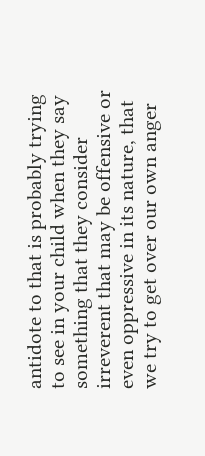antidote to that is probably trying to see in your child when they say something that they consider irreverent that may be offensive or even oppressive in its nature, that we try to get over our own anger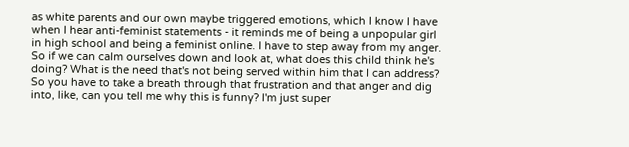as white parents and our own maybe triggered emotions, which I know I have when I hear anti-feminist statements - it reminds me of being a unpopular girl in high school and being a feminist online. I have to step away from my anger. So if we can calm ourselves down and look at, what does this child think he's doing? What is the need that's not being served within him that I can address? So you have to take a breath through that frustration and that anger and dig into, like, can you tell me why this is funny? I'm just super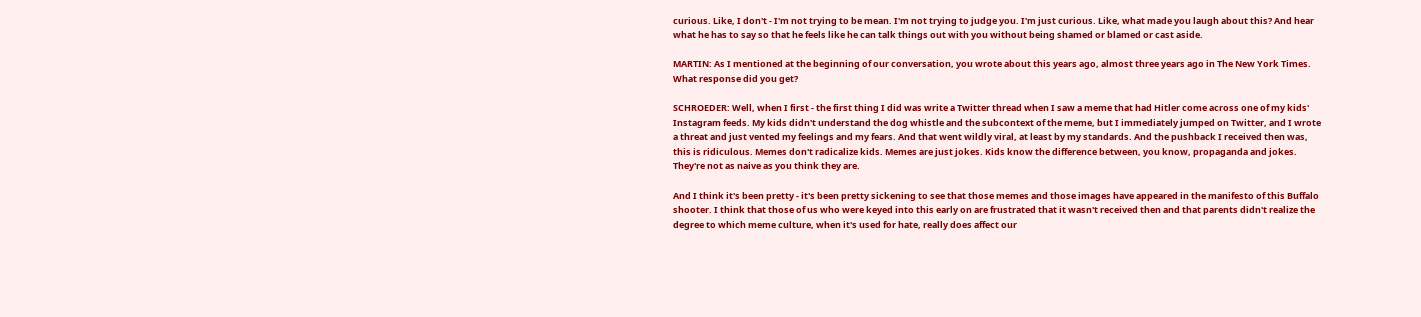curious. Like, I don't - I'm not trying to be mean. I'm not trying to judge you. I'm just curious. Like, what made you laugh about this? And hear what he has to say so that he feels like he can talk things out with you without being shamed or blamed or cast aside.

MARTIN: As I mentioned at the beginning of our conversation, you wrote about this years ago, almost three years ago in The New York Times. What response did you get?

SCHROEDER: Well, when I first - the first thing I did was write a Twitter thread when I saw a meme that had Hitler come across one of my kids' Instagram feeds. My kids didn't understand the dog whistle and the subcontext of the meme, but I immediately jumped on Twitter, and I wrote a threat and just vented my feelings and my fears. And that went wildly viral, at least by my standards. And the pushback I received then was, this is ridiculous. Memes don't radicalize kids. Memes are just jokes. Kids know the difference between, you know, propaganda and jokes. They're not as naive as you think they are.

And I think it's been pretty - it's been pretty sickening to see that those memes and those images have appeared in the manifesto of this Buffalo shooter. I think that those of us who were keyed into this early on are frustrated that it wasn't received then and that parents didn't realize the degree to which meme culture, when it's used for hate, really does affect our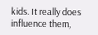kids. It really does influence them,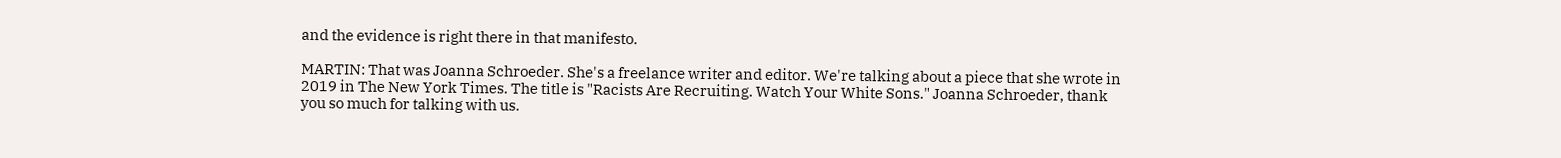and the evidence is right there in that manifesto.

MARTIN: That was Joanna Schroeder. She's a freelance writer and editor. We're talking about a piece that she wrote in 2019 in The New York Times. The title is "Racists Are Recruiting. Watch Your White Sons." Joanna Schroeder, thank you so much for talking with us.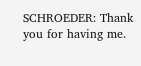SCHROEDER: Thank you for having me.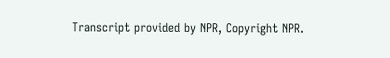Transcript provided by NPR, Copyright NPR.